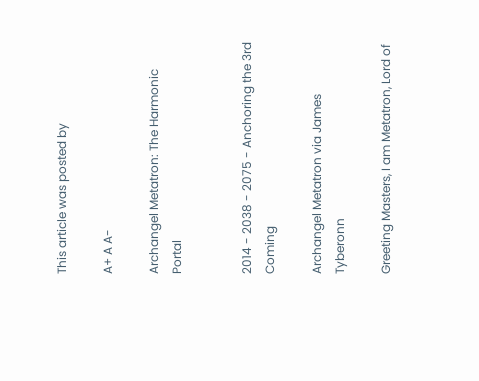This article was posted by

A+ A A-

Archangel Metatron: The Harmonic Portal


2014 - 2038 - 2075 - Anchoring the 3rd Coming

Archangel Metatron via James Tyberonn

Greeting Masters, I am Metatron, Lord of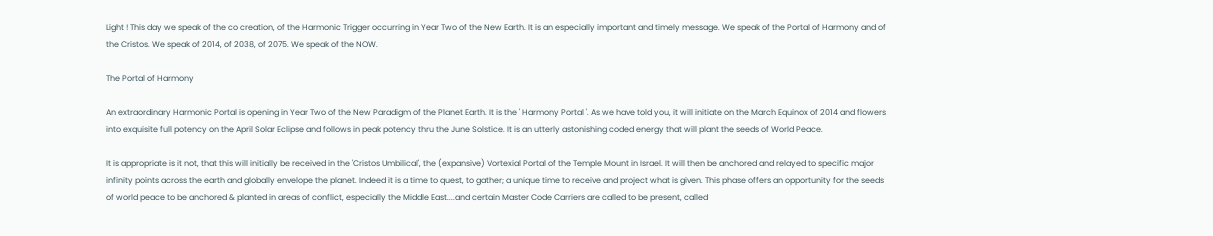Light ! This day we speak of the co creation, of the Harmonic Trigger occurring in Year Two of the New Earth. It is an especially important and timely message. We speak of the Portal of Harmony and of the Cristos. We speak of 2014, of 2038, of 2075. We speak of the NOW.

The Portal of Harmony

An extraordinary Harmonic Portal is opening in Year Two of the New Paradigm of the Planet Earth. It is the ' Harmony Portal '. As we have told you, it will initiate on the March Equinox of 2014 and flowers into exquisite full potency on the April Solar Eclipse and follows in peak potency thru the June Solstice. It is an utterly astonishing coded energy that will plant the seeds of World Peace.

It is appropriate is it not, that this will initially be received in the 'Cristos Umbilical', the (expansive) Vortexial Portal of the Temple Mount in Israel. It will then be anchored and relayed to specific major infinity points across the earth and globally envelope the planet. Indeed it is a time to quest, to gather; a unique time to receive and project what is given. This phase offers an opportunity for the seeds of world peace to be anchored & planted in areas of conflict, especially the Middle East....and certain Master Code Carriers are called to be present, called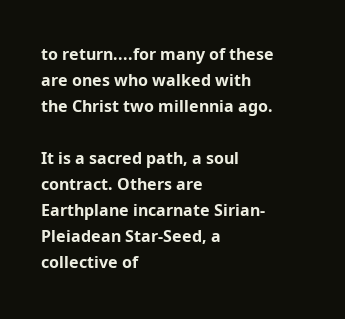to return....for many of these are ones who walked with the Christ two millennia ago.

It is a sacred path, a soul contract. Others are Earthplane incarnate Sirian-Pleiadean Star-Seed, a collective of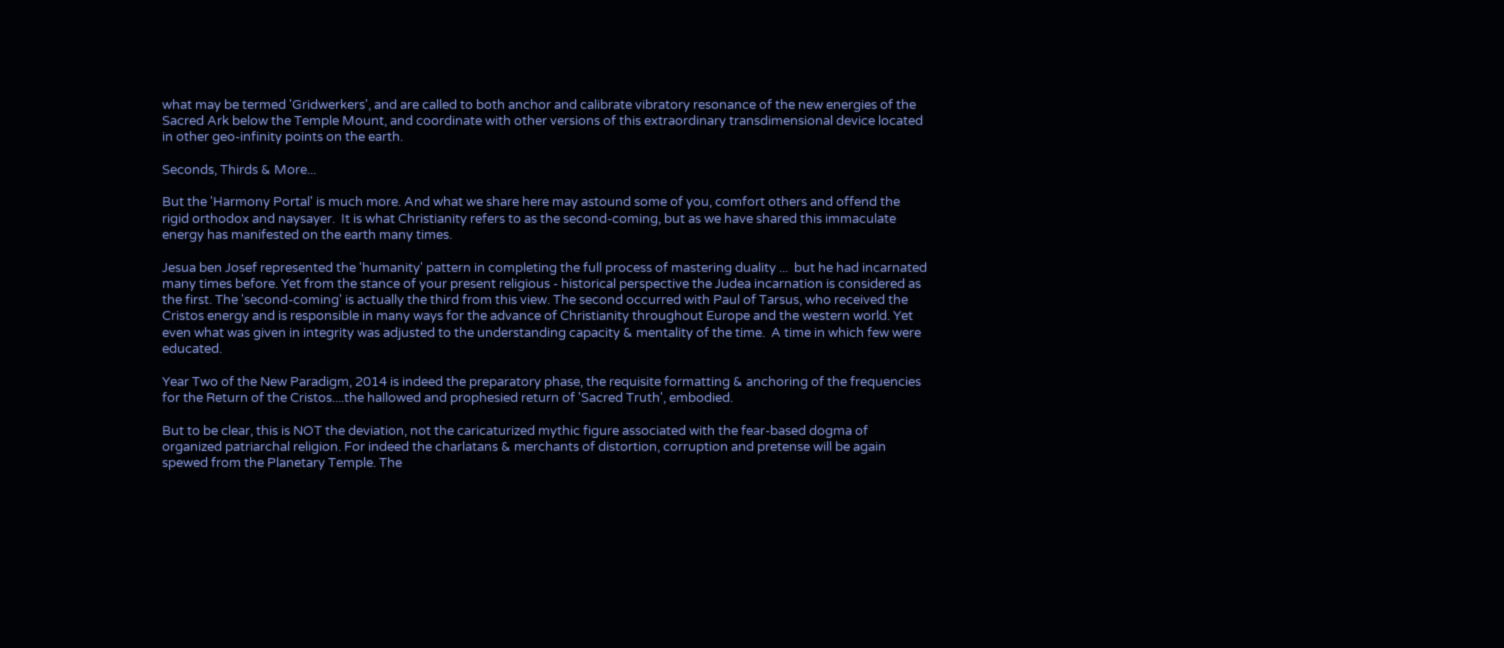what may be termed 'Gridwerkers', and are called to both anchor and calibrate vibratory resonance of the new energies of the Sacred Ark below the Temple Mount, and coordinate with other versions of this extraordinary transdimensional device located in other geo-infinity points on the earth.

Seconds, Thirds & More...

But the 'Harmony Portal' is much more. And what we share here may astound some of you, comfort others and offend the rigid orthodox and naysayer.  It is what Christianity refers to as the second-coming, but as we have shared this immaculate energy has manifested on the earth many times.

Jesua ben Josef represented the 'humanity' pattern in completing the full process of mastering duality ...  but he had incarnated many times before. Yet from the stance of your present religious - historical perspective the Judea incarnation is considered as the first. The 'second-coming' is actually the third from this view. The second occurred with Paul of Tarsus, who received the Cristos energy and is responsible in many ways for the advance of Christianity throughout Europe and the western world. Yet even what was given in integrity was adjusted to the understanding capacity & mentality of the time.  A time in which few were educated.

Year Two of the New Paradigm, 2014 is indeed the preparatory phase, the requisite formatting & anchoring of the frequencies for the Return of the Cristos....the hallowed and prophesied return of 'Sacred Truth', embodied.

But to be clear, this is NOT the deviation, not the caricaturized mythic figure associated with the fear-based dogma of organized patriarchal religion. For indeed the charlatans & merchants of distortion, corruption and pretense will be again spewed from the Planetary Temple. The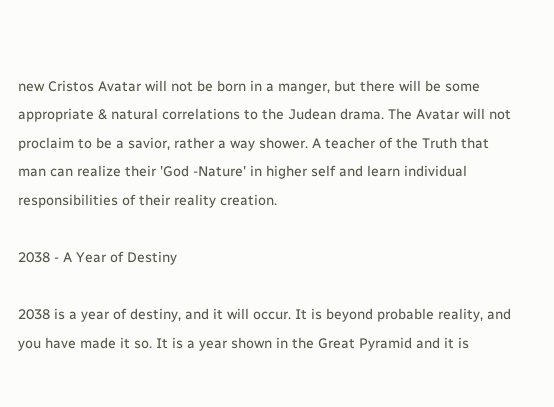new Cristos Avatar will not be born in a manger, but there will be some appropriate & natural correlations to the Judean drama. The Avatar will not proclaim to be a savior, rather a way shower. A teacher of the Truth that man can realize their 'God -Nature' in higher self and learn individual responsibilities of their reality creation.

2038 - A Year of Destiny

2038 is a year of destiny, and it will occur. It is beyond probable reality, and you have made it so. It is a year shown in the Great Pyramid and it is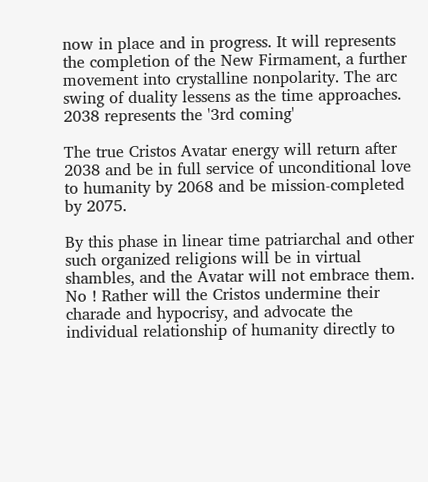now in place and in progress. It will represents the completion of the New Firmament, a further movement into crystalline nonpolarity. The arc swing of duality lessens as the time approaches. 2038 represents the '3rd coming'

The true Cristos Avatar energy will return after 2038 and be in full service of unconditional love to humanity by 2068 and be mission-completed by 2075.

By this phase in linear time patriarchal and other such organized religions will be in virtual shambles, and the Avatar will not embrace them. No ! Rather will the Cristos undermine their charade and hypocrisy, and advocate the individual relationship of humanity directly to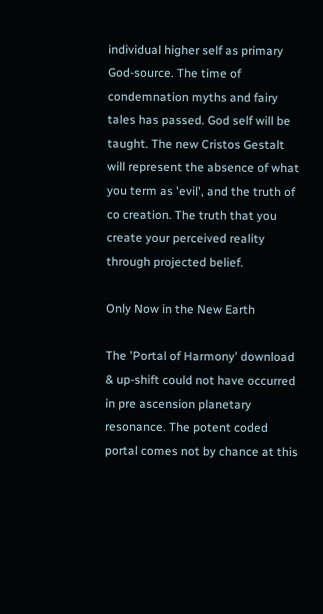individual higher self as primary God-source. The time of condemnation myths and fairy tales has passed. God self will be taught. The new Cristos Gestalt will represent the absence of what you term as 'evil', and the truth of co creation. The truth that you create your perceived reality through projected belief.

Only Now in the New Earth

The 'Portal of Harmony' download & up-shift could not have occurred in pre ascension planetary resonance. The potent coded portal comes not by chance at this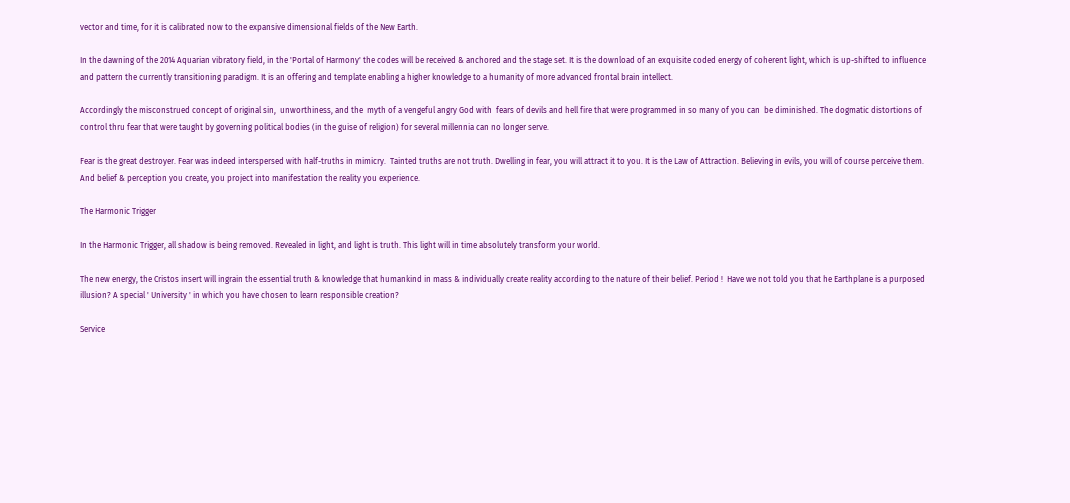vector and time, for it is calibrated now to the expansive dimensional fields of the New Earth.

In the dawning of the 2014 Aquarian vibratory field, in the 'Portal of Harmony' the codes will be received & anchored and the stage set. It is the download of an exquisite coded energy of coherent light, which is up-shifted to influence and pattern the currently transitioning paradigm. It is an offering and template enabling a higher knowledge to a humanity of more advanced frontal brain intellect.

Accordingly the misconstrued concept of original sin,  unworthiness, and the  myth of a vengeful angry God with  fears of devils and hell fire that were programmed in so many of you can  be diminished. The dogmatic distortions of control thru fear that were taught by governing political bodies (in the guise of religion) for several millennia can no longer serve.

Fear is the great destroyer. Fear was indeed interspersed with half-truths in mimicry.  Tainted truths are not truth. Dwelling in fear, you will attract it to you. It is the Law of Attraction. Believing in evils, you will of course perceive them.   And belief & perception you create, you project into manifestation the reality you experience.

The Harmonic Trigger

In the Harmonic Trigger, all shadow is being removed. Revealed in light, and light is truth. This light will in time absolutely transform your world.

The new energy, the Cristos insert will ingrain the essential truth & knowledge that humankind in mass & individually create reality according to the nature of their belief. Period !  Have we not told you that he Earthplane is a purposed illusion? A special ' University ' in which you have chosen to learn responsible creation?

Service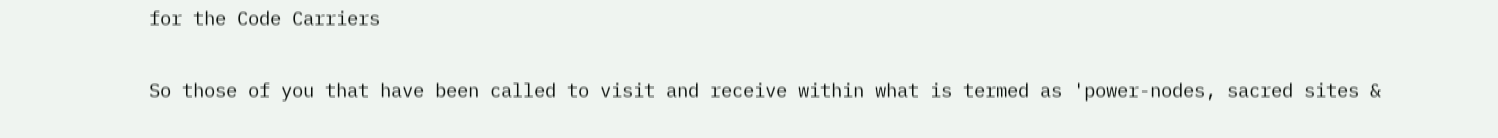for the Code Carriers

So those of you that have been called to visit and receive within what is termed as 'power-nodes, sacred sites &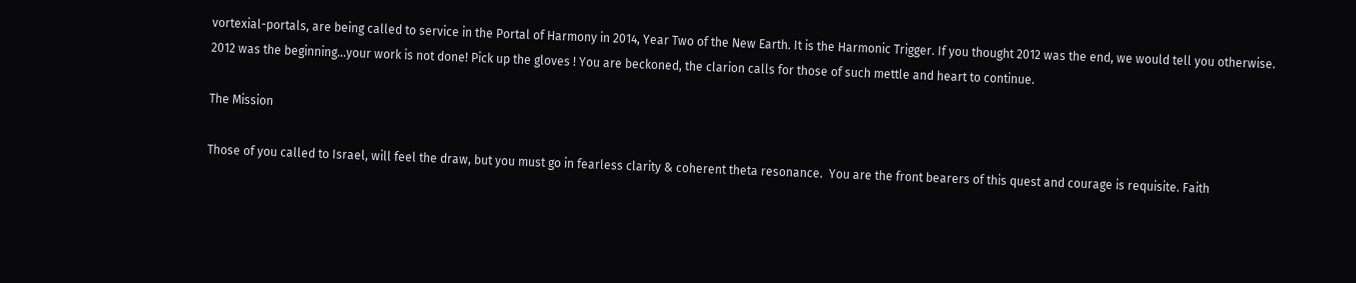vortexial-portals, are being called to service in the Portal of Harmony in 2014, Year Two of the New Earth. It is the Harmonic Trigger. If you thought 2012 was the end, we would tell you otherwise. 2012 was the beginning...your work is not done! Pick up the gloves ! You are beckoned, the clarion calls for those of such mettle and heart to continue.

The Mission

Those of you called to Israel, will feel the draw, but you must go in fearless clarity & coherent theta resonance.  You are the front bearers of this quest and courage is requisite. Faith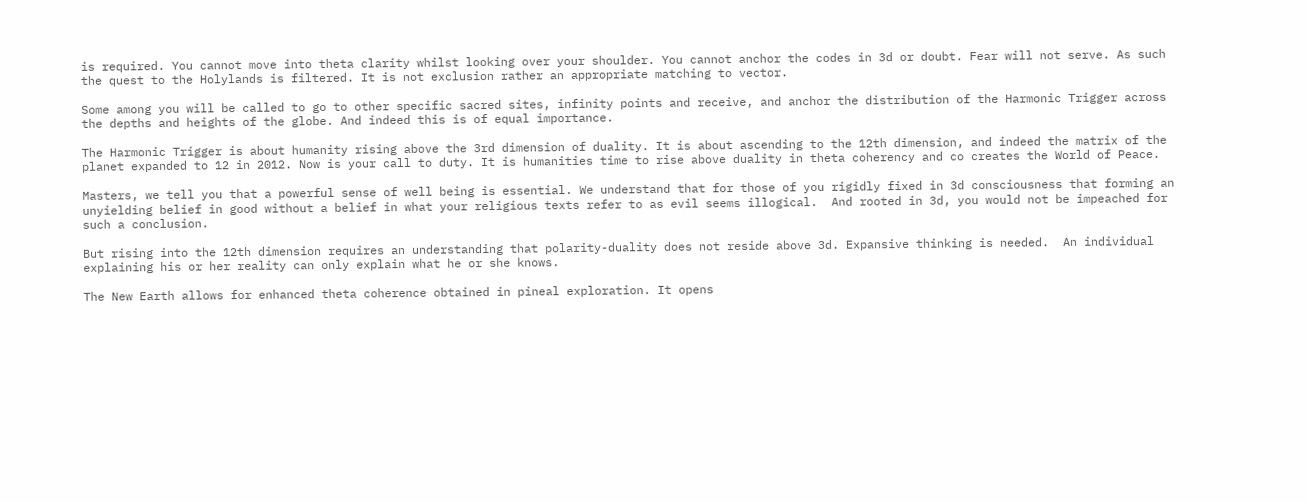is required. You cannot move into theta clarity whilst looking over your shoulder. You cannot anchor the codes in 3d or doubt. Fear will not serve. As such the quest to the Holylands is filtered. It is not exclusion rather an appropriate matching to vector.

Some among you will be called to go to other specific sacred sites, infinity points and receive, and anchor the distribution of the Harmonic Trigger across the depths and heights of the globe. And indeed this is of equal importance.

The Harmonic Trigger is about humanity rising above the 3rd dimension of duality. It is about ascending to the 12th dimension, and indeed the matrix of the planet expanded to 12 in 2012. Now is your call to duty. It is humanities time to rise above duality in theta coherency and co creates the World of Peace.

Masters, we tell you that a powerful sense of well being is essential. We understand that for those of you rigidly fixed in 3d consciousness that forming an unyielding belief in good without a belief in what your religious texts refer to as evil seems illogical.  And rooted in 3d, you would not be impeached for such a conclusion.

But rising into the 12th dimension requires an understanding that polarity-duality does not reside above 3d. Expansive thinking is needed.  An individual explaining his or her reality can only explain what he or she knows.

The New Earth allows for enhanced theta coherence obtained in pineal exploration. It opens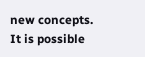new concepts. It is possible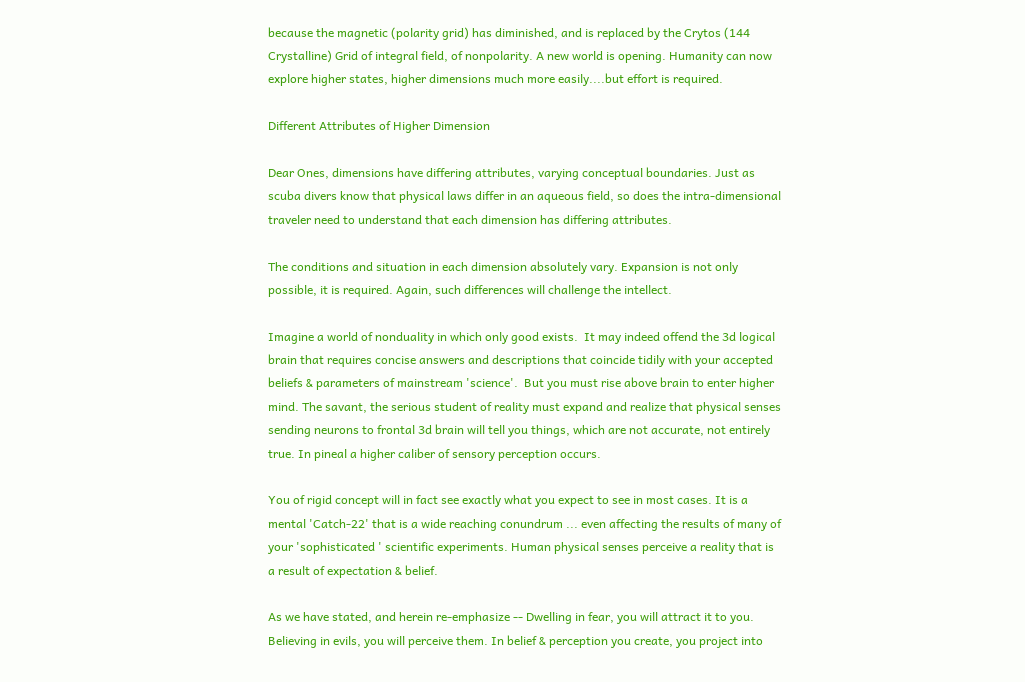because the magnetic (polarity grid) has diminished, and is replaced by the Crytos (144 Crystalline) Grid of integral field, of nonpolarity. A new world is opening. Humanity can now explore higher states, higher dimensions much more easily....but effort is required.

Different Attributes of Higher Dimension

Dear Ones, dimensions have differing attributes, varying conceptual boundaries. Just as scuba divers know that physical laws differ in an aqueous field, so does the intra-dimensional traveler need to understand that each dimension has differing attributes.

The conditions and situation in each dimension absolutely vary. Expansion is not only possible, it is required. Again, such differences will challenge the intellect.

Imagine a world of nonduality in which only good exists.  It may indeed offend the 3d logical brain that requires concise answers and descriptions that coincide tidily with your accepted beliefs & parameters of mainstream 'science'.  But you must rise above brain to enter higher mind. The savant, the serious student of reality must expand and realize that physical senses sending neurons to frontal 3d brain will tell you things, which are not accurate, not entirely true. In pineal a higher caliber of sensory perception occurs.

You of rigid concept will in fact see exactly what you expect to see in most cases. It is a mental 'Catch-22' that is a wide reaching conundrum ... even affecting the results of many of your 'sophisticated ' scientific experiments. Human physical senses perceive a reality that is a result of expectation & belief.

As we have stated, and herein re-emphasize -- Dwelling in fear, you will attract it to you.  Believing in evils, you will perceive them. In belief & perception you create, you project into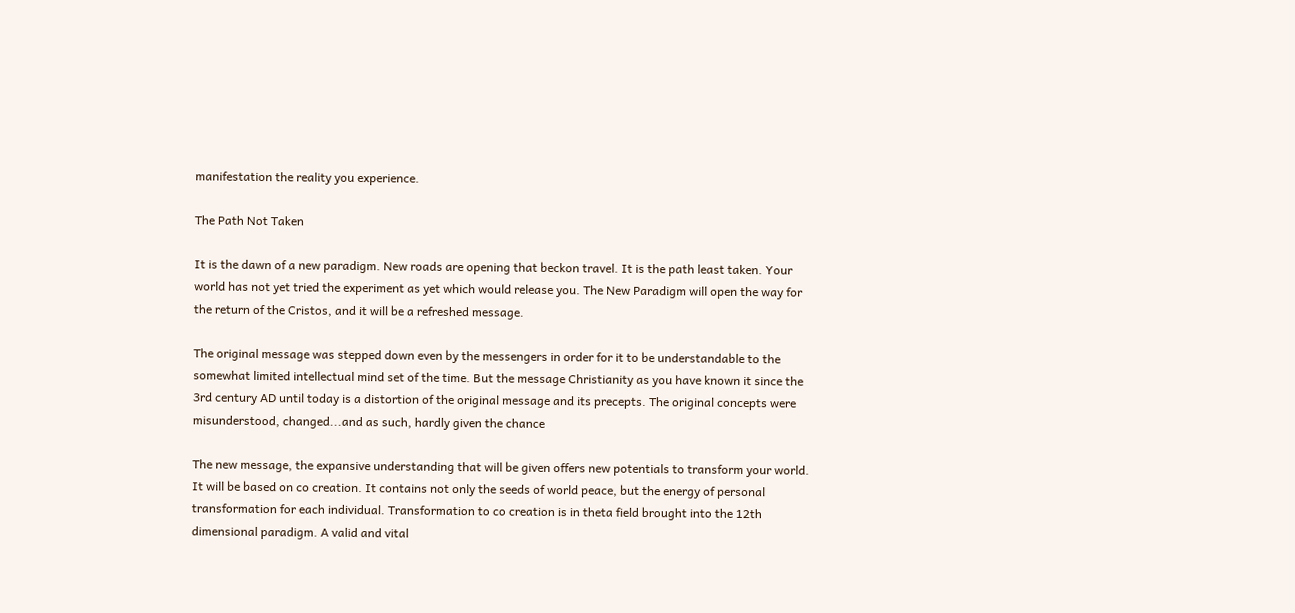manifestation the reality you experience.

The Path Not Taken

It is the dawn of a new paradigm. New roads are opening that beckon travel. It is the path least taken. Your world has not yet tried the experiment as yet which would release you. The New Paradigm will open the way for the return of the Cristos, and it will be a refreshed message.

The original message was stepped down even by the messengers in order for it to be understandable to the somewhat limited intellectual mind set of the time. But the message Christianity as you have known it since the 3rd century AD until today is a distortion of the original message and its precepts. The original concepts were misunderstood, changed...and as such, hardly given the chance

The new message, the expansive understanding that will be given offers new potentials to transform your world. It will be based on co creation. It contains not only the seeds of world peace, but the energy of personal transformation for each individual. Transformation to co creation is in theta field brought into the 12th dimensional paradigm. A valid and vital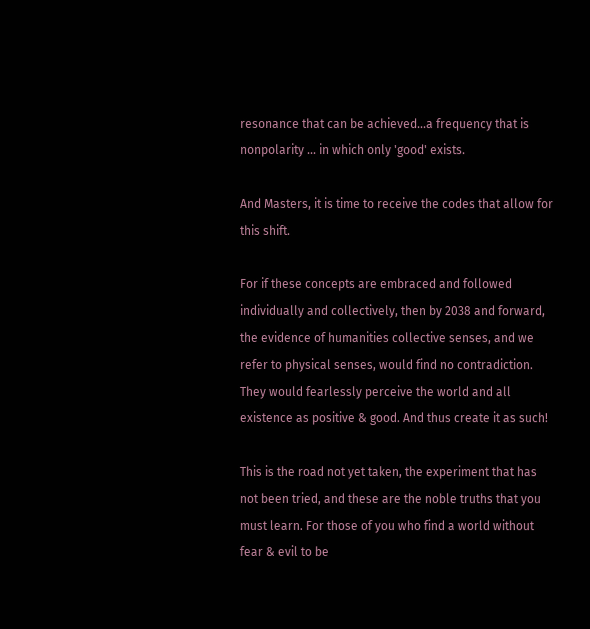resonance that can be achieved...a frequency that is nonpolarity ... in which only 'good' exists.

And Masters, it is time to receive the codes that allow for this shift.

For if these concepts are embraced and followed individually and collectively, then by 2038 and forward, the evidence of humanities collective senses, and we refer to physical senses, would find no contradiction. They would fearlessly perceive the world and all existence as positive & good. And thus create it as such!

This is the road not yet taken, the experiment that has not been tried, and these are the noble truths that you must learn. For those of you who find a world without fear & evil to be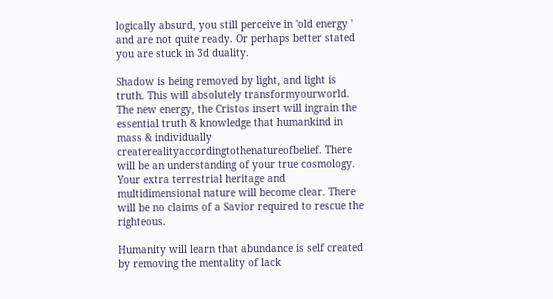logically absurd, you still perceive in 'old energy ' and are not quite ready. Or perhaps better stated you are stuck in 3d duality.

Shadow is being removed by light, and light is truth. This will absolutely transformyourworld. The new energy, the Cristos insert will ingrain the essential truth & knowledge that humankind in mass & individually createrealityaccordingtothenatureofbelief. There will be an understanding of your true cosmology. Your extra terrestrial heritage and multidimensional nature will become clear. There will be no claims of a Savior required to rescue the righteous.

Humanity will learn that abundance is self created by removing the mentality of lack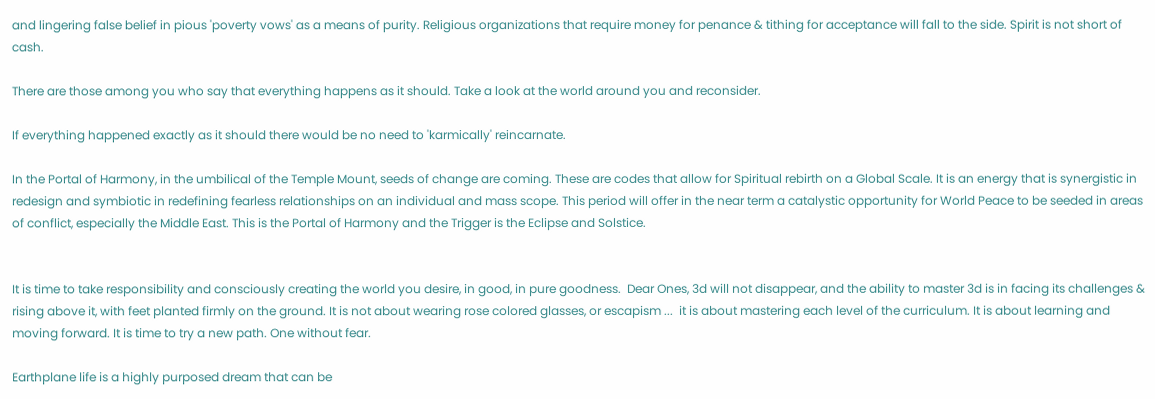and lingering false belief in pious 'poverty vows' as a means of purity. Religious organizations that require money for penance & tithing for acceptance will fall to the side. Spirit is not short of cash.

There are those among you who say that everything happens as it should. Take a look at the world around you and reconsider.

If everything happened exactly as it should there would be no need to 'karmically' reincarnate.

In the Portal of Harmony, in the umbilical of the Temple Mount, seeds of change are coming. These are codes that allow for Spiritual rebirth on a Global Scale. It is an energy that is synergistic in redesign and symbiotic in redefining fearless relationships on an individual and mass scope. This period will offer in the near term a catalystic opportunity for World Peace to be seeded in areas of conflict, especially the Middle East. This is the Portal of Harmony and the Trigger is the Eclipse and Solstice.


It is time to take responsibility and consciously creating the world you desire, in good, in pure goodness.  Dear Ones, 3d will not disappear, and the ability to master 3d is in facing its challenges & rising above it, with feet planted firmly on the ground. It is not about wearing rose colored glasses, or escapism ...  it is about mastering each level of the curriculum. It is about learning and moving forward. It is time to try a new path. One without fear.

Earthplane life is a highly purposed dream that can be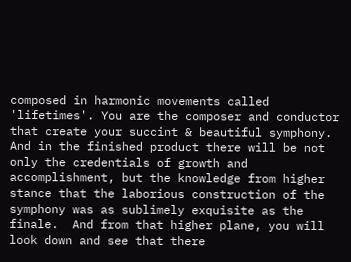composed in harmonic movements called 'lifetimes'. You are the composer and conductor that create your succint & beautiful symphony.  And in the finished product there will be not only the credentials of growth and accomplishment, but the knowledge from higher stance that the laborious construction of the symphony was as sublimely exquisite as the finale.  And from that higher plane, you will look down and see that there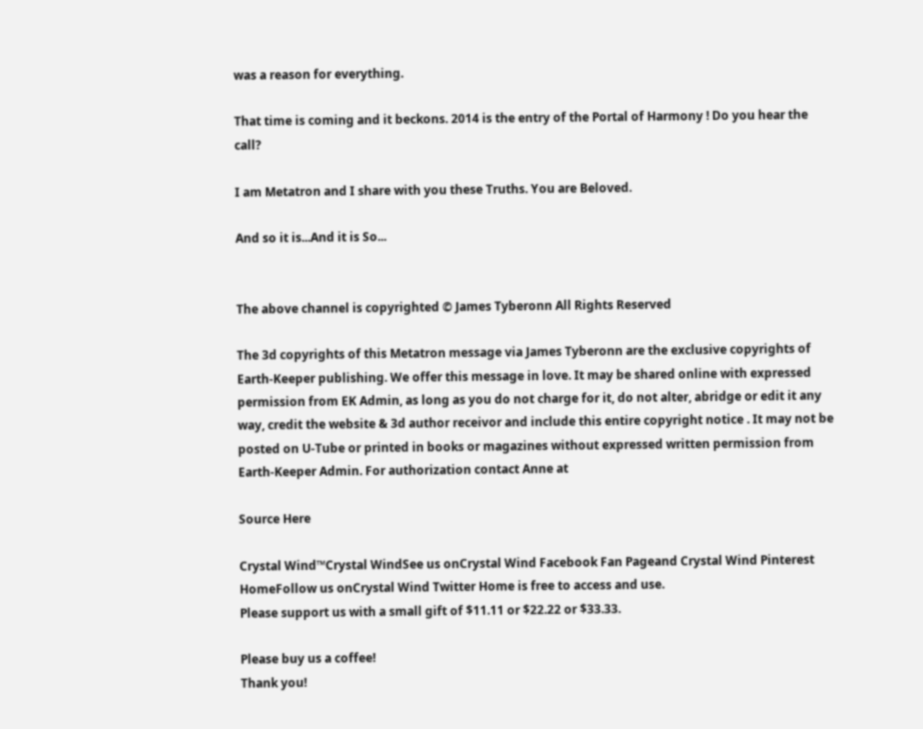was a reason for everything.

That time is coming and it beckons. 2014 is the entry of the Portal of Harmony ! Do you hear the call?

I am Metatron and I share with you these Truths. You are Beloved.

And so it is...And it is So...


The above channel is copyrighted © James Tyberonn All Rights Reserved

The 3d copyrights of this Metatron message via James Tyberonn are the exclusive copyrights of Earth-Keeper publishing. We offer this message in love. It may be shared online with expressed permission from EK Admin, as long as you do not charge for it, do not alter, abridge or edit it any way, credit the website & 3d author receivor and include this entire copyright notice . It may not be posted on U-Tube or printed in books or magazines without expressed written permission from Earth-Keeper Admin. For authorization contact Anne at

Source Here

Crystal Wind™Crystal WindSee us onCrystal Wind Facebook Fan Pageand Crystal Wind Pinterest HomeFollow us onCrystal Wind Twitter Home is free to access and use.
Please support us with a small gift of $11.11 or $22.22 or $33.33.

Please buy us a coffee!
Thank you!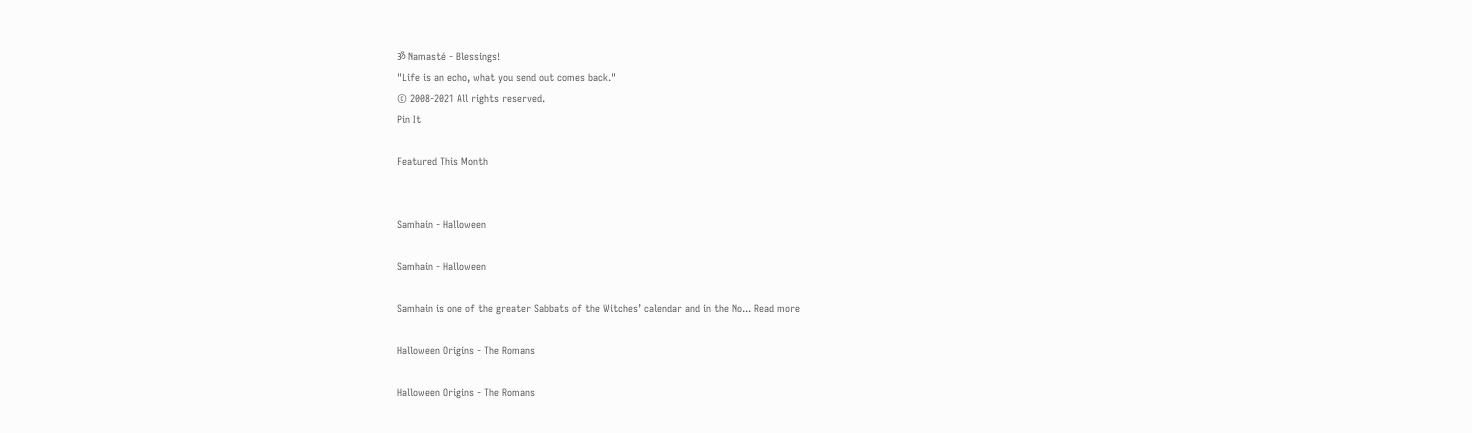ॐ Namasté - Blessings!
"Life is an echo, what you send out comes back."
© 2008-2021 All rights reserved.
Pin It

Featured This Month


Samhain - Halloween

Samhain - Halloween

Samhain is one of the greater Sabbats of the Witches’ calendar and in the No... Read more

Halloween Origins - The Romans

Halloween Origins - The Romans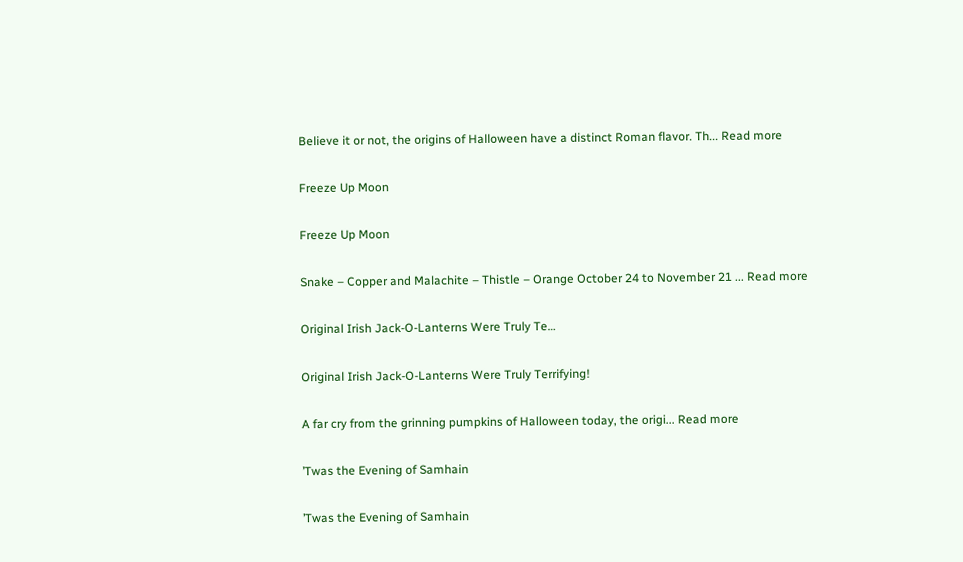Believe it or not, the origins of Halloween have a distinct Roman flavor. Th... Read more

Freeze Up Moon

Freeze Up Moon

Snake – Copper and Malachite – Thistle – Orange October 24 to November 21 ... Read more

Original Irish Jack-O-Lanterns Were Truly Te…

Original Irish Jack-O-Lanterns Were Truly Terrifying!

A far cry from the grinning pumpkins of Halloween today, the origi... Read more

’Twas the Evening of Samhain

’Twas the Evening of Samhain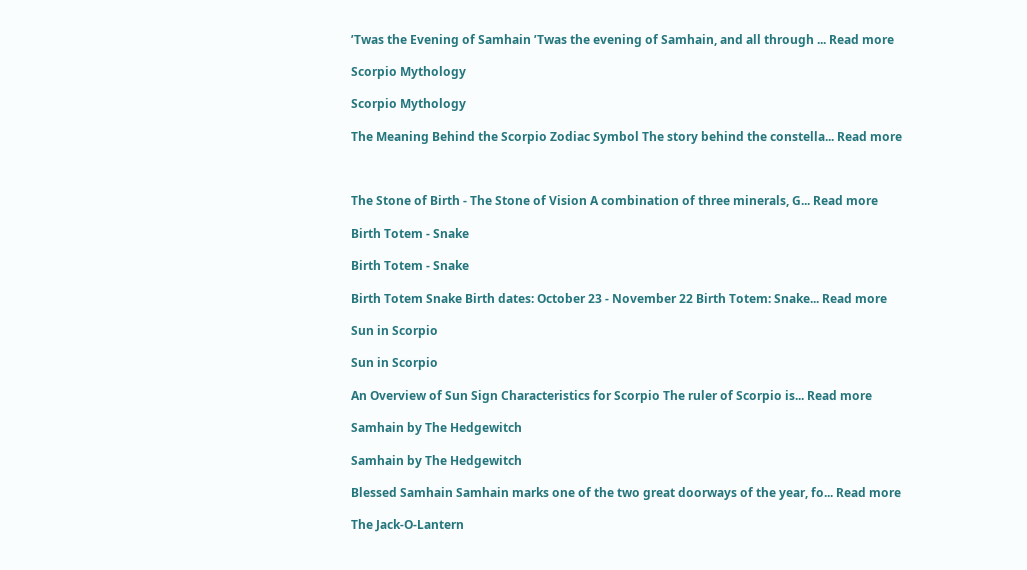’Twas the Evening of Samhain ’Twas the evening of Samhain, and all through ... Read more

Scorpio Mythology

Scorpio Mythology

The Meaning Behind the Scorpio Zodiac Symbol The story behind the constella... Read more



The Stone of Birth - The Stone of Vision A combination of three minerals, G... Read more

Birth Totem - Snake

Birth Totem - Snake

Birth Totem Snake Birth dates: October 23 - November 22 Birth Totem: Snake... Read more

Sun in Scorpio

Sun in Scorpio

An Overview of Sun Sign Characteristics for Scorpio The ruler of Scorpio is... Read more

Samhain by The Hedgewitch

Samhain by The Hedgewitch

Blessed Samhain Samhain marks one of the two great doorways of the year, fo... Read more

The Jack-O-Lantern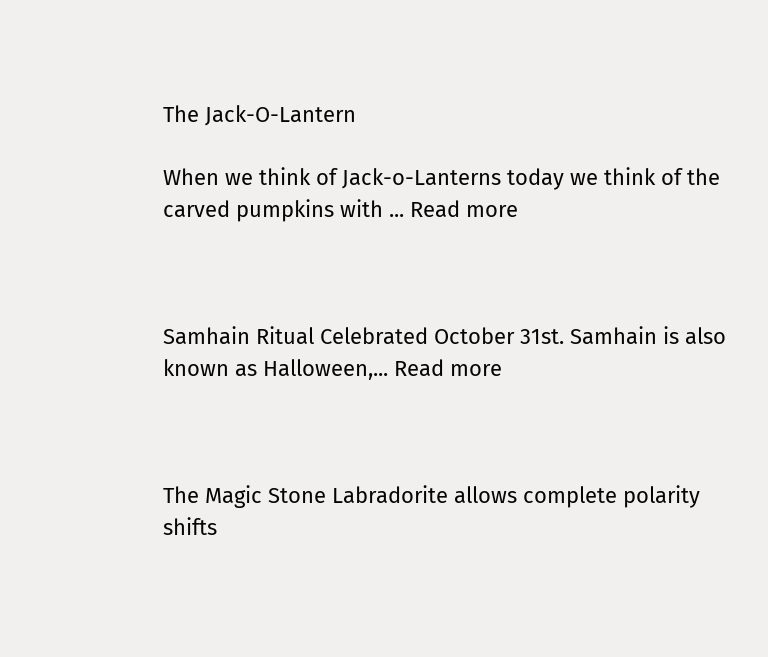The Jack-O-Lantern

When we think of Jack-o-Lanterns today we think of the carved pumpkins with ... Read more



Samhain Ritual Celebrated October 31st. Samhain is also known as Halloween,... Read more



The Magic Stone Labradorite allows complete polarity shifts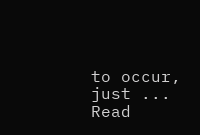to occur, just ... Read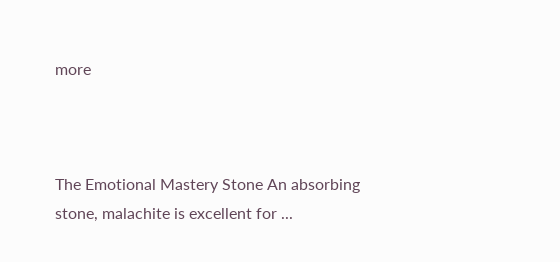more



The Emotional Mastery Stone An absorbing stone, malachite is excellent for ...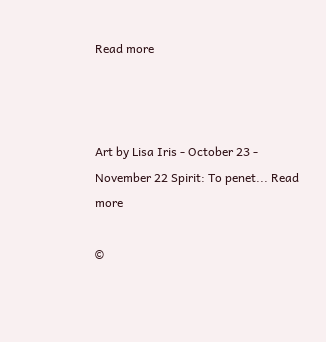Read more



Art by Lisa Iris - October 23 - November 22 Spirit: To penet... Read more

©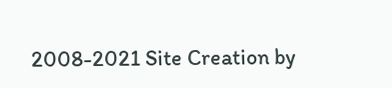2008-2021 Site Creation by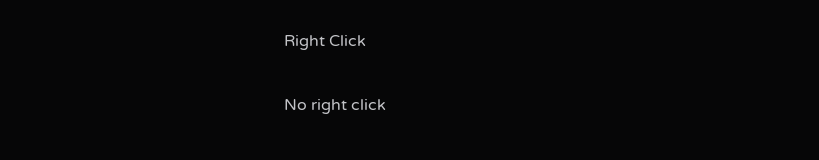Right Click

No right click